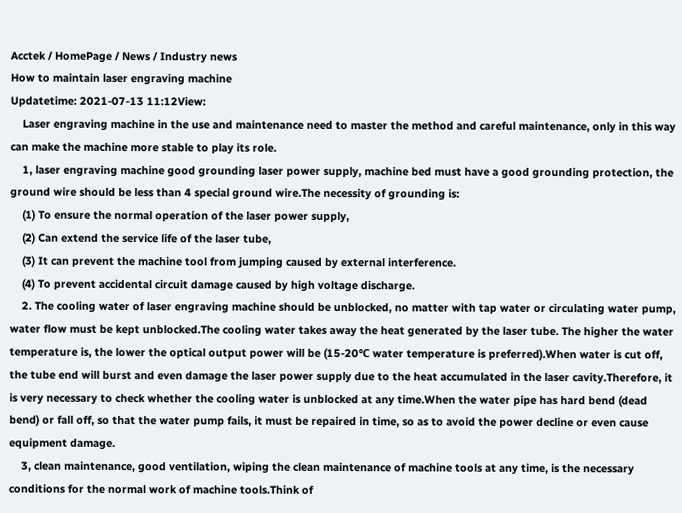Acctek / HomePage / News / Industry news
How to maintain laser engraving machine
Updatetime: 2021-07-13 11:12View:
    Laser engraving machine in the use and maintenance need to master the method and careful maintenance, only in this way can make the machine more stable to play its role.
    1, laser engraving machine good grounding laser power supply, machine bed must have a good grounding protection, the ground wire should be less than 4 special ground wire.The necessity of grounding is:
    (1) To ensure the normal operation of the laser power supply,
    (2) Can extend the service life of the laser tube,
    (3) It can prevent the machine tool from jumping caused by external interference.
    (4) To prevent accidental circuit damage caused by high voltage discharge.
    2. The cooling water of laser engraving machine should be unblocked, no matter with tap water or circulating water pump, water flow must be kept unblocked.The cooling water takes away the heat generated by the laser tube. The higher the water temperature is, the lower the optical output power will be (15-20℃ water temperature is preferred).When water is cut off, the tube end will burst and even damage the laser power supply due to the heat accumulated in the laser cavity.Therefore, it is very necessary to check whether the cooling water is unblocked at any time.When the water pipe has hard bend (dead bend) or fall off, so that the water pump fails, it must be repaired in time, so as to avoid the power decline or even cause equipment damage.
    3, clean maintenance, good ventilation, wiping the clean maintenance of machine tools at any time, is the necessary conditions for the normal work of machine tools.Think of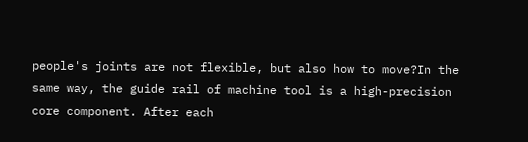people's joints are not flexible, but also how to move?In the same way, the guide rail of machine tool is a high-precision core component. After each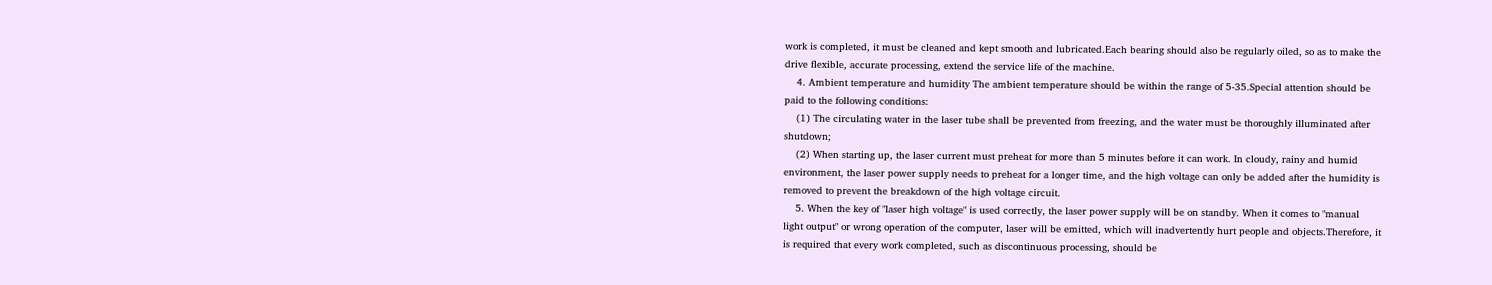work is completed, it must be cleaned and kept smooth and lubricated.Each bearing should also be regularly oiled, so as to make the drive flexible, accurate processing, extend the service life of the machine.
    4. Ambient temperature and humidity The ambient temperature should be within the range of 5-35.Special attention should be paid to the following conditions:
    (1) The circulating water in the laser tube shall be prevented from freezing, and the water must be thoroughly illuminated after shutdown;
    (2) When starting up, the laser current must preheat for more than 5 minutes before it can work. In cloudy, rainy and humid environment, the laser power supply needs to preheat for a longer time, and the high voltage can only be added after the humidity is removed to prevent the breakdown of the high voltage circuit.
    5. When the key of "laser high voltage" is used correctly, the laser power supply will be on standby. When it comes to "manual light output" or wrong operation of the computer, laser will be emitted, which will inadvertently hurt people and objects.Therefore, it is required that every work completed, such as discontinuous processing, should be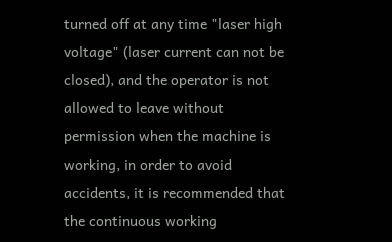turned off at any time "laser high voltage" (laser current can not be closed), and the operator is not allowed to leave without permission when the machine is working, in order to avoid accidents, it is recommended that the continuous working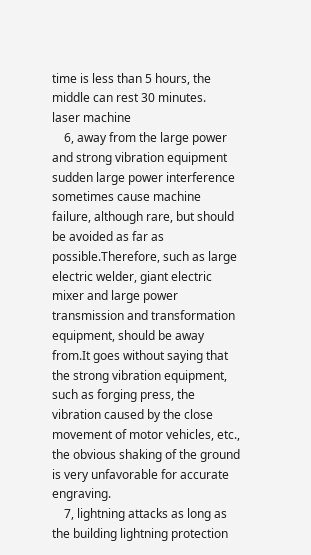time is less than 5 hours, the middle can rest 30 minutes.
laser machine
    6, away from the large power and strong vibration equipment sudden large power interference sometimes cause machine failure, although rare, but should be avoided as far as possible.Therefore, such as large electric welder, giant electric mixer and large power transmission and transformation equipment, should be away from.It goes without saying that the strong vibration equipment, such as forging press, the vibration caused by the close movement of motor vehicles, etc., the obvious shaking of the ground is very unfavorable for accurate engraving.
    7, lightning attacks as long as the building lightning protection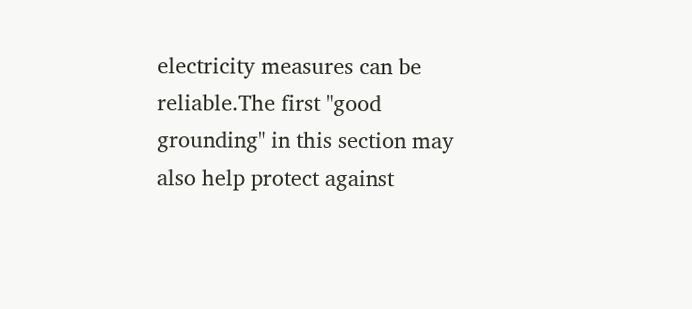electricity measures can be reliable.The first "good grounding" in this section may also help protect against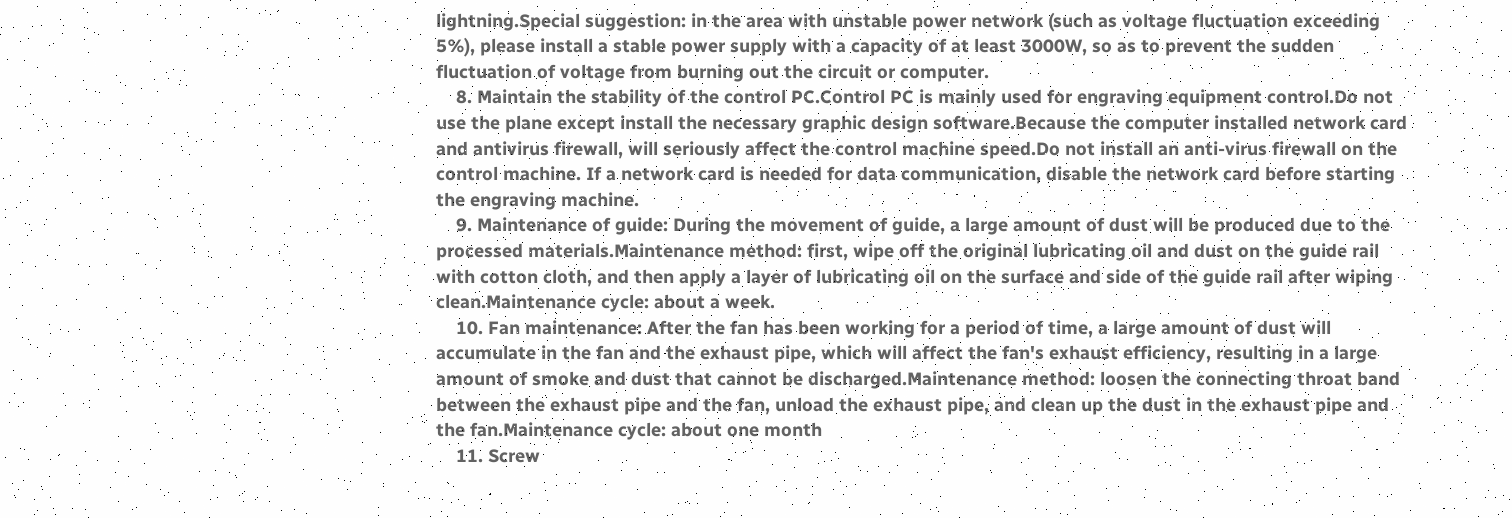lightning.Special suggestion: in the area with unstable power network (such as voltage fluctuation exceeding 5%), please install a stable power supply with a capacity of at least 3000W, so as to prevent the sudden fluctuation of voltage from burning out the circuit or computer.
    8. Maintain the stability of the control PC.Control PC is mainly used for engraving equipment control.Do not use the plane except install the necessary graphic design software.Because the computer installed network card and antivirus firewall, will seriously affect the control machine speed.Do not install an anti-virus firewall on the control machine. If a network card is needed for data communication, disable the network card before starting the engraving machine.
    9. Maintenance of guide: During the movement of guide, a large amount of dust will be produced due to the processed materials.Maintenance method: first, wipe off the original lubricating oil and dust on the guide rail with cotton cloth, and then apply a layer of lubricating oil on the surface and side of the guide rail after wiping clean.Maintenance cycle: about a week.
    10. Fan maintenance: After the fan has been working for a period of time, a large amount of dust will accumulate in the fan and the exhaust pipe, which will affect the fan's exhaust efficiency, resulting in a large amount of smoke and dust that cannot be discharged.Maintenance method: loosen the connecting throat band between the exhaust pipe and the fan, unload the exhaust pipe, and clean up the dust in the exhaust pipe and the fan.Maintenance cycle: about one month
    11. Screw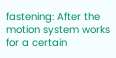fastening: After the motion system works for a certain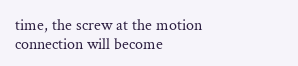time, the screw at the motion connection will become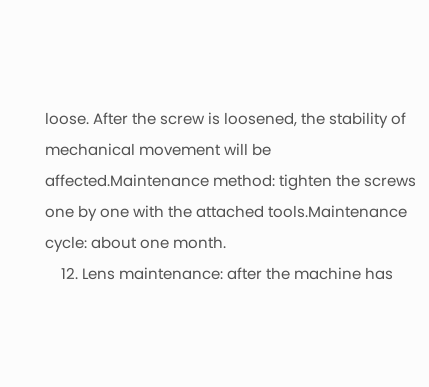loose. After the screw is loosened, the stability of mechanical movement will be affected.Maintenance method: tighten the screws one by one with the attached tools.Maintenance cycle: about one month.
    12. Lens maintenance: after the machine has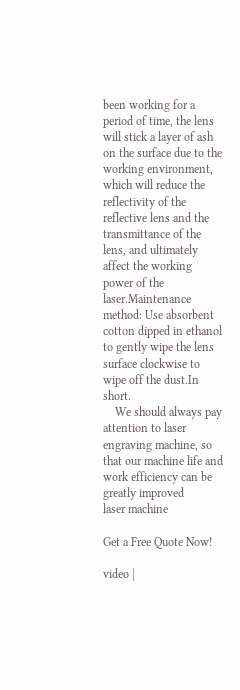been working for a period of time, the lens will stick a layer of ash on the surface due to the working environment, which will reduce the reflectivity of the reflective lens and the transmittance of the lens, and ultimately affect the working power of the laser.Maintenance method: Use absorbent cotton dipped in ethanol to gently wipe the lens surface clockwise to wipe off the dust.In short.
    We should always pay attention to laser engraving machine, so that our machine life and work efficiency can be greatly improved
laser machine

Get a Free Quote Now!

video |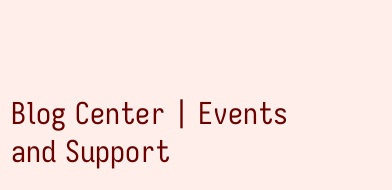Blog Center | Events and Support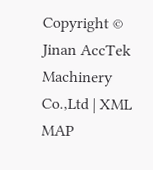Copyright © Jinan AccTek Machinery Co.,Ltd | XML MAP